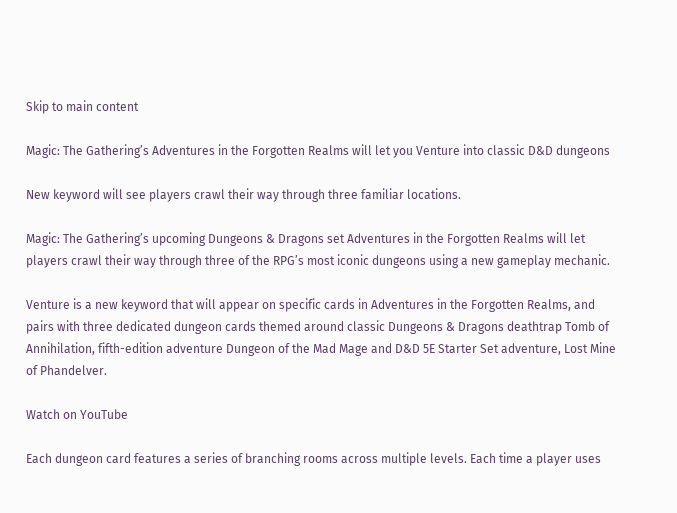Skip to main content

Magic: The Gathering’s Adventures in the Forgotten Realms will let you Venture into classic D&D dungeons

New keyword will see players crawl their way through three familiar locations.

Magic: The Gathering’s upcoming Dungeons & Dragons set Adventures in the Forgotten Realms will let players crawl their way through three of the RPG’s most iconic dungeons using a new gameplay mechanic.

Venture is a new keyword that will appear on specific cards in Adventures in the Forgotten Realms, and pairs with three dedicated dungeon cards themed around classic Dungeons & Dragons deathtrap Tomb of Annihilation, fifth-edition adventure Dungeon of the Mad Mage and D&D 5E Starter Set adventure, Lost Mine of Phandelver.

Watch on YouTube

Each dungeon card features a series of branching rooms across multiple levels. Each time a player uses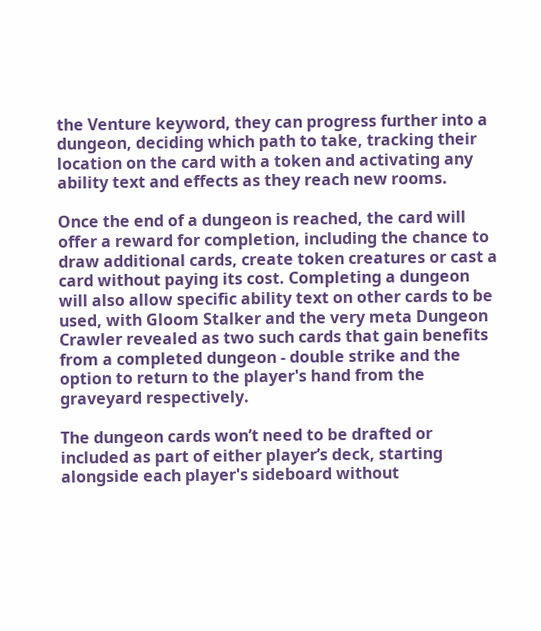the Venture keyword, they can progress further into a dungeon, deciding which path to take, tracking their location on the card with a token and activating any ability text and effects as they reach new rooms.

Once the end of a dungeon is reached, the card will offer a reward for completion, including the chance to draw additional cards, create token creatures or cast a card without paying its cost. Completing a dungeon will also allow specific ability text on other cards to be used, with Gloom Stalker and the very meta Dungeon Crawler revealed as two such cards that gain benefits from a completed dungeon - double strike and the option to return to the player's hand from the graveyard respectively.

The dungeon cards won’t need to be drafted or included as part of either player’s deck, starting alongside each player's sideboard without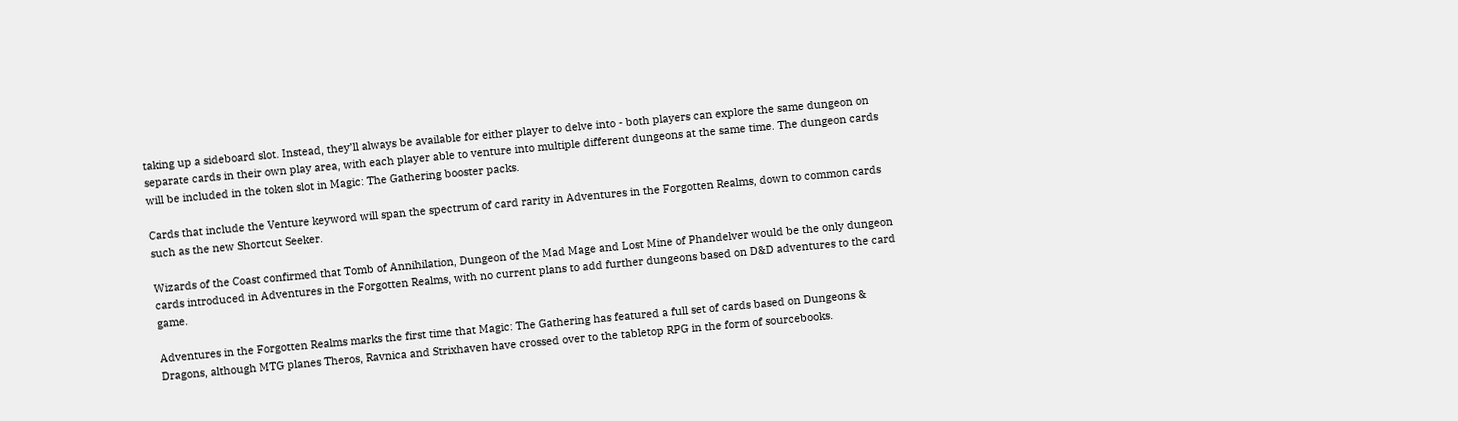taking up a sideboard slot. Instead, they’ll always be available for either player to delve into - both players can explore the same dungeon on separate cards in their own play area, with each player able to venture into multiple different dungeons at the same time. The dungeon cards will be included in the token slot in Magic: The Gathering booster packs.

Cards that include the Venture keyword will span the spectrum of card rarity in Adventures in the Forgotten Realms, down to common cards such as the new Shortcut Seeker.

Wizards of the Coast confirmed that Tomb of Annihilation, Dungeon of the Mad Mage and Lost Mine of Phandelver would be the only dungeon cards introduced in Adventures in the Forgotten Realms, with no current plans to add further dungeons based on D&D adventures to the card game.

Adventures in the Forgotten Realms marks the first time that Magic: The Gathering has featured a full set of cards based on Dungeons & Dragons, although MTG planes Theros, Ravnica and Strixhaven have crossed over to the tabletop RPG in the form of sourcebooks.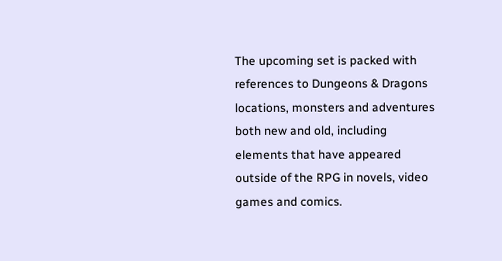The upcoming set is packed with references to Dungeons & Dragons locations, monsters and adventures both new and old, including elements that have appeared outside of the RPG in novels, video games and comics.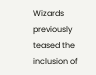Wizards previously teased the inclusion of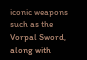iconic weapons such as the Vorpal Sword, along with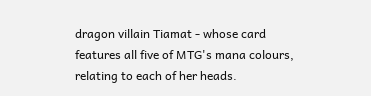dragon villain Tiamat - whose card features all five of MTG's mana colours, relating to each of her heads.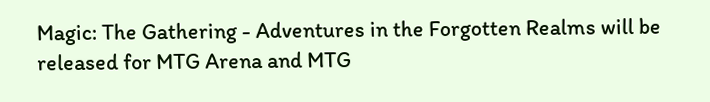Magic: The Gathering - Adventures in the Forgotten Realms will be released for MTG Arena and MTG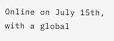Online on July 15th, with a global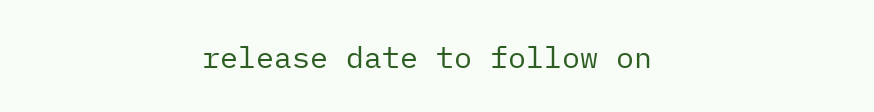release date to follow on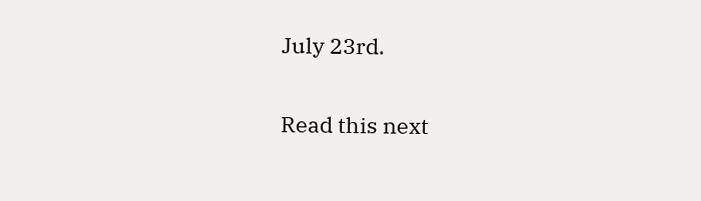July 23rd.

Read this next